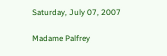Saturday, July 07, 2007

Madame Palfrey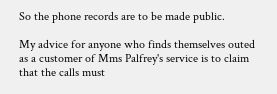So the phone records are to be made public.

My advice for anyone who finds themselves outed as a customer of Mms Palfrey's service is to claim that the calls must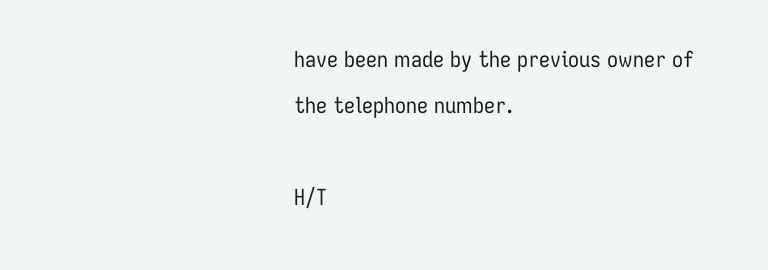have been made by the previous owner of the telephone number.

H/T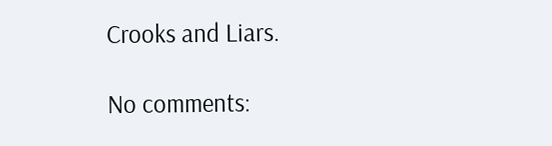Crooks and Liars.

No comments: